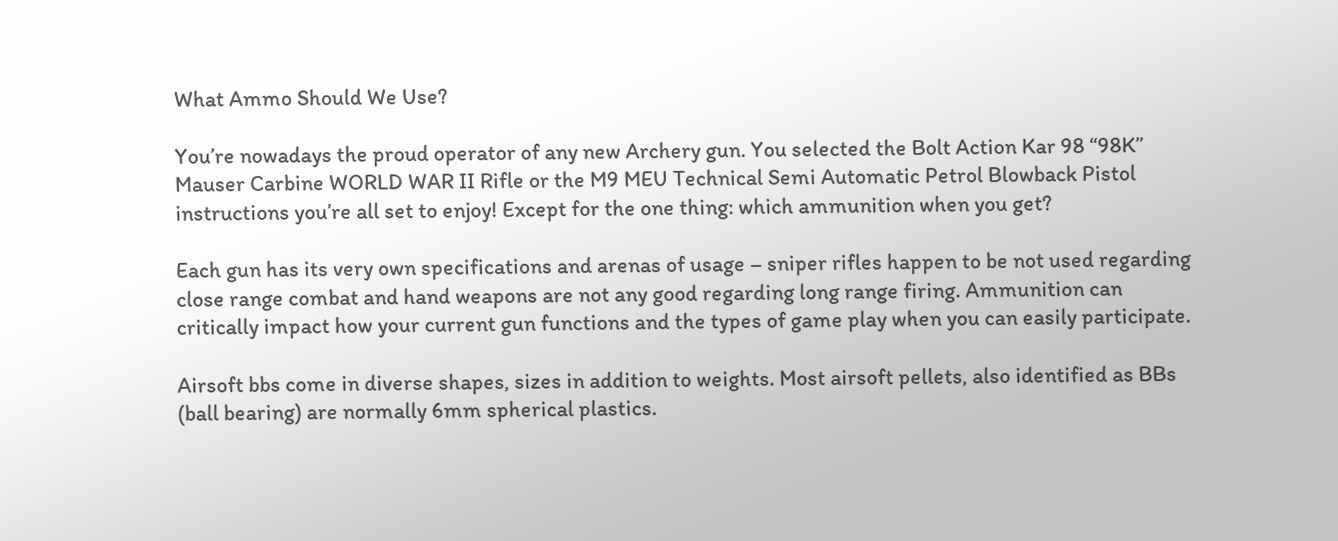What Ammo Should We Use?

You’re nowadays the proud operator of any new Archery gun. You selected the Bolt Action Kar 98 “98K” Mauser Carbine WORLD WAR II Rifle or the M9 MEU Technical Semi Automatic Petrol Blowback Pistol instructions you’re all set to enjoy! Except for the one thing: which ammunition when you get?

Each gun has its very own specifications and arenas of usage – sniper rifles happen to be not used regarding close range combat and hand weapons are not any good regarding long range firing. Ammunition can critically impact how your current gun functions and the types of game play when you can easily participate.

Airsoft bbs come in diverse shapes, sizes in addition to weights. Most airsoft pellets, also identified as BBs (ball bearing) are normally 6mm spherical plastics.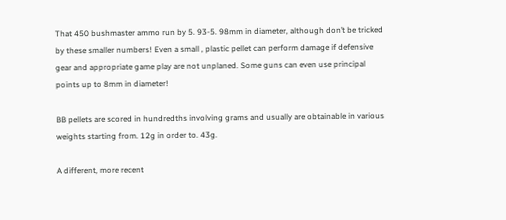That 450 bushmaster ammo run by 5. 93-5. 98mm in diameter, although don’t be tricked by these smaller numbers! Even a small , plastic pellet can perform damage if defensive gear and appropriate game play are not unplaned. Some guns can even use principal points up to 8mm in diameter!

BB pellets are scored in hundredths involving grams and usually are obtainable in various weights starting from. 12g in order to. 43g.

A different, more recent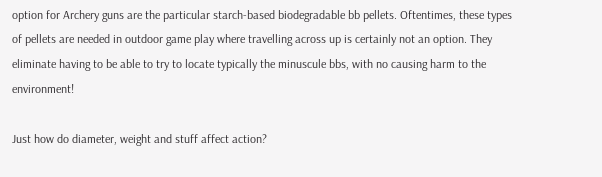option for Archery guns are the particular starch-based biodegradable bb pellets. Oftentimes, these types of pellets are needed in outdoor game play where travelling across up is certainly not an option. They eliminate having to be able to try to locate typically the minuscule bbs, with no causing harm to the environment!

Just how do diameter, weight and stuff affect action?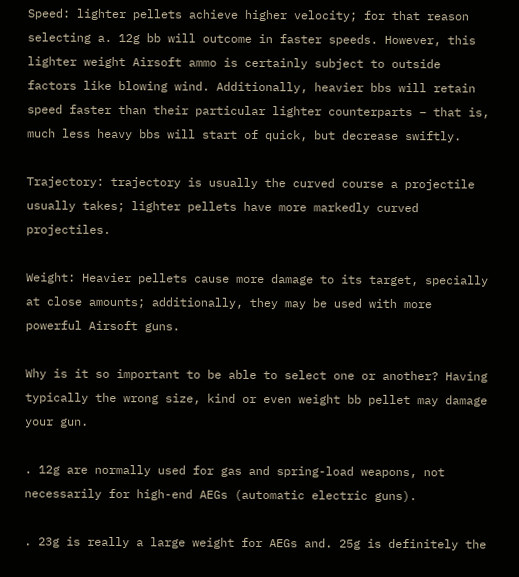Speed: lighter pellets achieve higher velocity; for that reason selecting a. 12g bb will outcome in faster speeds. However, this lighter weight Airsoft ammo is certainly subject to outside factors like blowing wind. Additionally, heavier bbs will retain speed faster than their particular lighter counterparts – that is, much less heavy bbs will start of quick, but decrease swiftly.

Trajectory: trajectory is usually the curved course a projectile usually takes; lighter pellets have more markedly curved projectiles.

Weight: Heavier pellets cause more damage to its target, specially at close amounts; additionally, they may be used with more powerful Airsoft guns.

Why is it so important to be able to select one or another? Having typically the wrong size, kind or even weight bb pellet may damage your gun.

. 12g are normally used for gas and spring-load weapons, not necessarily for high-end AEGs (automatic electric guns).

. 23g is really a large weight for AEGs and. 25g is definitely the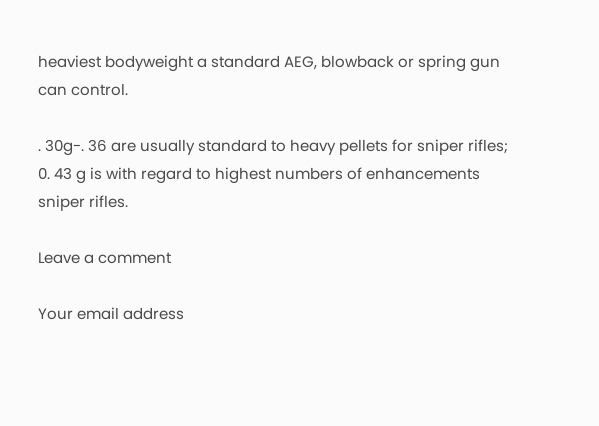heaviest bodyweight a standard AEG, blowback or spring gun can control.

. 30g-. 36 are usually standard to heavy pellets for sniper rifles; 0. 43 g is with regard to highest numbers of enhancements sniper rifles.

Leave a comment

Your email address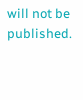will not be published.